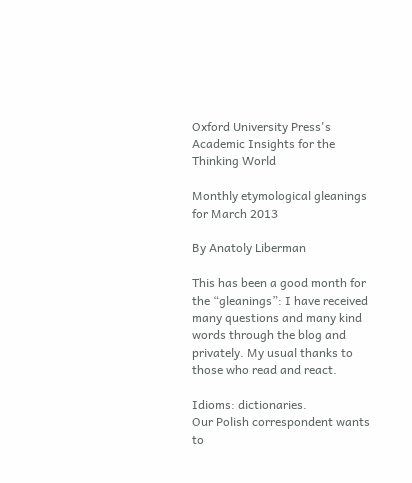Oxford University Press's
Academic Insights for the Thinking World

Monthly etymological gleanings for March 2013

By Anatoly Liberman

This has been a good month for the “gleanings”: I have received many questions and many kind words through the blog and privately. My usual thanks to those who read and react.

Idioms: dictionaries.
Our Polish correspondent wants to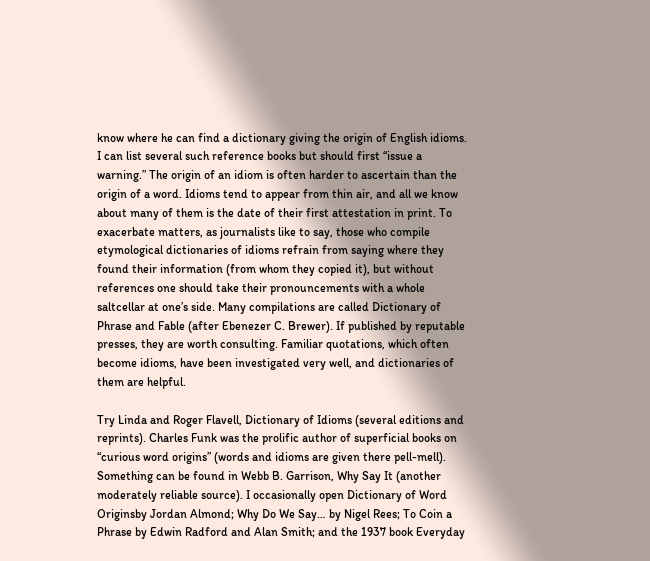know where he can find a dictionary giving the origin of English idioms. I can list several such reference books but should first “issue a warning.” The origin of an idiom is often harder to ascertain than the origin of a word. Idioms tend to appear from thin air, and all we know about many of them is the date of their first attestation in print. To exacerbate matters, as journalists like to say, those who compile etymological dictionaries of idioms refrain from saying where they found their information (from whom they copied it), but without references one should take their pronouncements with a whole saltcellar at one’s side. Many compilations are called Dictionary of Phrase and Fable (after Ebenezer C. Brewer). If published by reputable presses, they are worth consulting. Familiar quotations, which often become idioms, have been investigated very well, and dictionaries of them are helpful.

Try Linda and Roger Flavell, Dictionary of Idioms (several editions and reprints). Charles Funk was the prolific author of superficial books on “curious word origins” (words and idioms are given there pell-mell). Something can be found in Webb B. Garrison, Why Say It (another moderately reliable source). I occasionally open Dictionary of Word Originsby Jordan Almond; Why Do We Say… by Nigel Rees; To Coin a Phrase by Edwin Radford and Alan Smith; and the 1937 book Everyday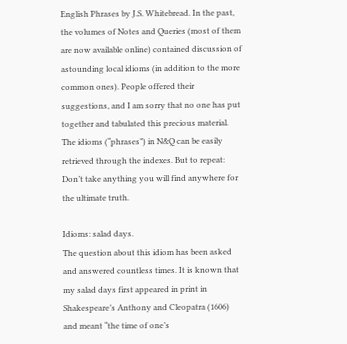English Phrases by J.S. Whitebread. In the past, the volumes of Notes and Queries (most of them are now available online) contained discussion of astounding local idioms (in addition to the more common ones). People offered their suggestions, and I am sorry that no one has put together and tabulated this precious material. The idioms (“phrases”) in N&Q can be easily retrieved through the indexes. But to repeat: Don’t take anything you will find anywhere for the ultimate truth.

Idioms: salad days.
The question about this idiom has been asked and answered countless times. It is known that my salad days first appeared in print in Shakespeare’s Anthony and Cleopatra (1606) and meant “the time of one’s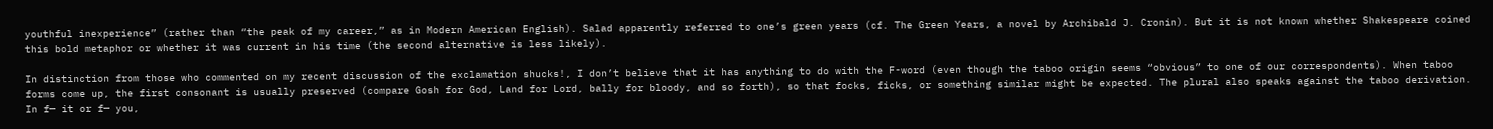youthful inexperience” (rather than “the peak of my career,” as in Modern American English). Salad apparently referred to one’s green years (cf. The Green Years, a novel by Archibald J. Cronin). But it is not known whether Shakespeare coined this bold metaphor or whether it was current in his time (the second alternative is less likely).

In distinction from those who commented on my recent discussion of the exclamation shucks!, I don’t believe that it has anything to do with the F-word (even though the taboo origin seems “obvious” to one of our correspondents). When taboo forms come up, the first consonant is usually preserved (compare Gosh for God, Land for Lord, bally for bloody, and so forth), so that focks, ficks, or something similar might be expected. The plural also speaks against the taboo derivation. In f— it or f— you,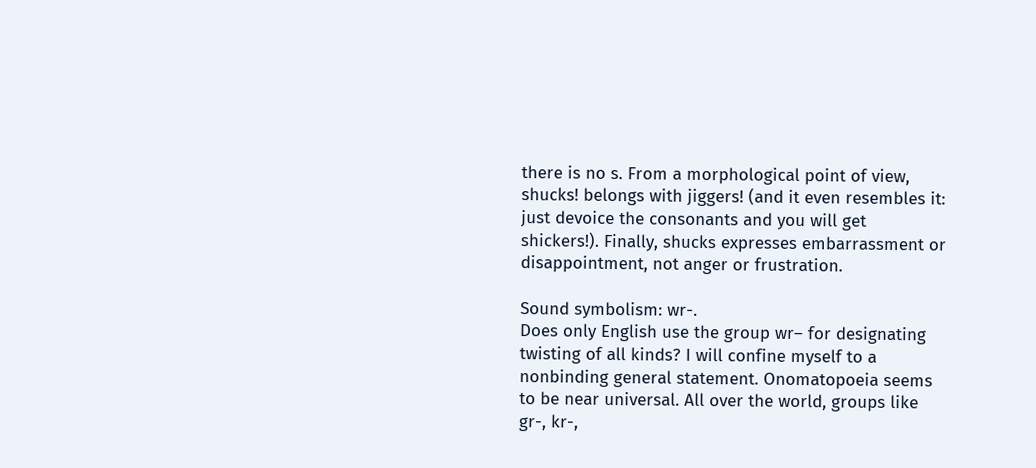there is no s. From a morphological point of view, shucks! belongs with jiggers! (and it even resembles it: just devoice the consonants and you will get shickers!). Finally, shucks expresses embarrassment or disappointment, not anger or frustration.

Sound symbolism: wr-.
Does only English use the group wr– for designating twisting of all kinds? I will confine myself to a nonbinding general statement. Onomatopoeia seems to be near universal. All over the world, groups like gr-, kr-,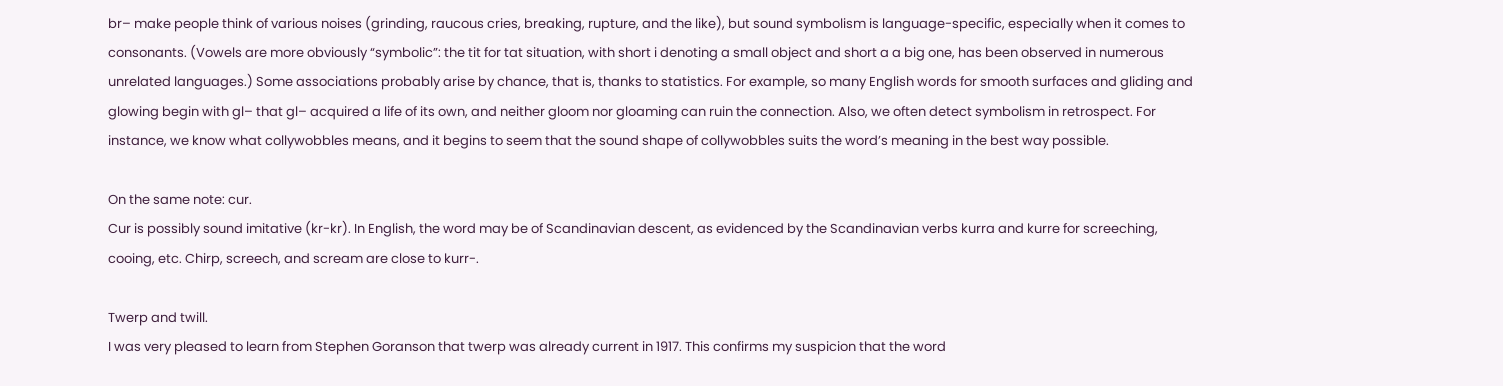br– make people think of various noises (grinding, raucous cries, breaking, rupture, and the like), but sound symbolism is language-specific, especially when it comes to consonants. (Vowels are more obviously “symbolic”: the tit for tat situation, with short i denoting a small object and short a a big one, has been observed in numerous unrelated languages.) Some associations probably arise by chance, that is, thanks to statistics. For example, so many English words for smooth surfaces and gliding and glowing begin with gl– that gl– acquired a life of its own, and neither gloom nor gloaming can ruin the connection. Also, we often detect symbolism in retrospect. For instance, we know what collywobbles means, and it begins to seem that the sound shape of collywobbles suits the word’s meaning in the best way possible.

On the same note: cur.
Cur is possibly sound imitative (kr-kr). In English, the word may be of Scandinavian descent, as evidenced by the Scandinavian verbs kurra and kurre for screeching, cooing, etc. Chirp, screech, and scream are close to kurr-.

Twerp and twill.
I was very pleased to learn from Stephen Goranson that twerp was already current in 1917. This confirms my suspicion that the word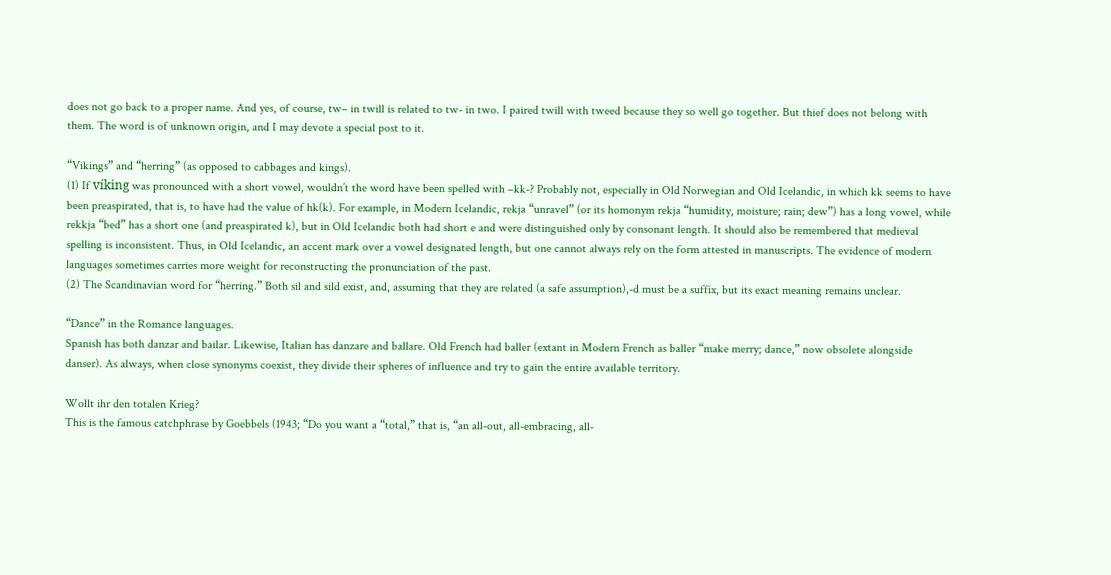does not go back to a proper name. And yes, of course, tw– in twill is related to tw- in two. I paired twill with tweed because they so well go together. But thief does not belong with them. The word is of unknown origin, and I may devote a special post to it.

“Vikings” and “herring” (as opposed to cabbages and kings).
(1) If víking was pronounced with a short vowel, wouldn’t the word have been spelled with –kk-? Probably not, especially in Old Norwegian and Old Icelandic, in which kk seems to have been preaspirated, that is, to have had the value of hk(k). For example, in Modern Icelandic, rekja “unravel” (or its homonym rekja “humidity, moisture; rain; dew”) has a long vowel, while rekkja “bed” has a short one (and preaspirated k), but in Old Icelandic both had short e and were distinguished only by consonant length. It should also be remembered that medieval spelling is inconsistent. Thus, in Old Icelandic, an accent mark over a vowel designated length, but one cannot always rely on the form attested in manuscripts. The evidence of modern languages sometimes carries more weight for reconstructing the pronunciation of the past.
(2) The Scandinavian word for “herring.” Both sil and sild exist, and, assuming that they are related (a safe assumption),-d must be a suffix, but its exact meaning remains unclear.

“Dance” in the Romance languages.
Spanish has both danzar and bailar. Likewise, Italian has danzare and ballare. Old French had baller (extant in Modern French as baller “make merry; dance,” now obsolete alongside danser). As always, when close synonyms coexist, they divide their spheres of influence and try to gain the entire available territory.

Wollt ihr den totalen Krieg?
This is the famous catchphrase by Goebbels (1943; “Do you want a “total,” that is, “an all-out, all-embracing, all-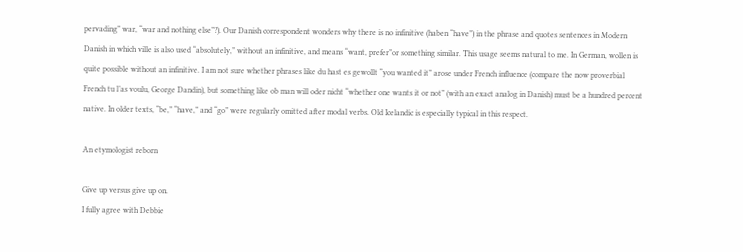pervading” war, “war and nothing else”?). Our Danish correspondent wonders why there is no infinitive (haben “have”) in the phrase and quotes sentences in Modern Danish in which ville is also used “absolutely,” without an infinitive, and means “want, prefer”or something similar. This usage seems natural to me. In German, wollen is quite possible without an infinitive. I am not sure whether phrases like du hast es gewollt “you wanted it” arose under French influence (compare the now proverbial French tu l’as voulu, George Dandin), but something like ob man will oder nicht “whether one wants it or not” (with an exact analog in Danish) must be a hundred percent native. In older texts, “be,” “have,” and “go” were regularly omitted after modal verbs. Old Icelandic is especially typical in this respect.

An etymologist reborn

Give up versus give up on.
I fully agree with Debbie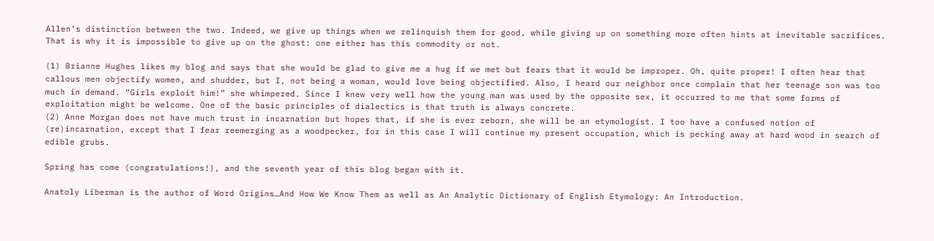Allen’s distinction between the two. Indeed, we give up things when we relinquish them for good, while giving up on something more often hints at inevitable sacrifices. That is why it is impossible to give up on the ghost: one either has this commodity or not.

(1) Brianne Hughes likes my blog and says that she would be glad to give me a hug if we met but fears that it would be improper. Oh, quite proper! I often hear that callous men objectify women, and shudder, but I, not being a woman, would love being objectified. Also, I heard our neighbor once complain that her teenage son was too much in demand. “Girls exploit him!” she whimpered. Since I knew very well how the young man was used by the opposite sex, it occurred to me that some forms of exploitation might be welcome. One of the basic principles of dialectics is that truth is always concrete.
(2) Anne Morgan does not have much trust in incarnation but hopes that, if she is ever reborn, she will be an etymologist. I too have a confused notion of (re)incarnation, except that I fear reemerging as a woodpecker, for in this case I will continue my present occupation, which is pecking away at hard wood in search of edible grubs.

Spring has come (congratulations!), and the seventh year of this blog began with it.

Anatoly Liberman is the author of Word Origins…And How We Know Them as well as An Analytic Dictionary of English Etymology: An Introduction.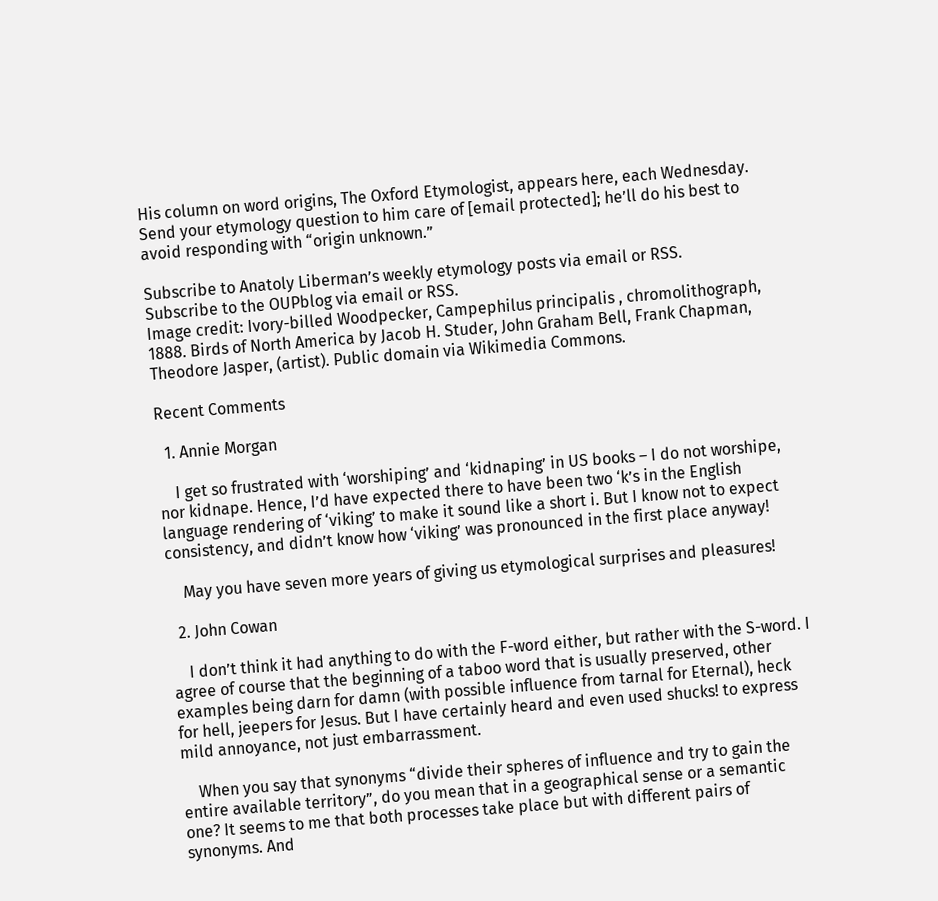His column on word origins, The Oxford Etymologist, appears here, each Wednesday. Send your etymology question to him care of [email protected]; he’ll do his best to avoid responding with “origin unknown.”

Subscribe to Anatoly Liberman’s weekly etymology posts via email or RSS.
Subscribe to the OUPblog via email or RSS.
Image credit: Ivory-billed Woodpecker, Campephilus principalis , chromolithograph, 1888. Birds of North America by Jacob H. Studer, John Graham Bell, Frank Chapman, Theodore Jasper, (artist). Public domain via Wikimedia Commons.

Recent Comments

  1. Annie Morgan

    I get so frustrated with ‘worshiping’ and ‘kidnaping’ in US books – I do not worshipe, nor kidnape. Hence, I’d have expected there to have been two ‘k’s in the English language rendering of ‘viking’ to make it sound like a short i. But I know not to expect consistency, and didn’t know how ‘viking’ was pronounced in the first place anyway!

    May you have seven more years of giving us etymological surprises and pleasures!

  2. John Cowan

    I don’t think it had anything to do with the F-word either, but rather with the S-word. I agree of course that the beginning of a taboo word that is usually preserved, other examples being darn for damn (with possible influence from tarnal for Eternal), heck for hell, jeepers for Jesus. But I have certainly heard and even used shucks! to express mild annoyance, not just embarrassment.

    When you say that synonyms “divide their spheres of influence and try to gain the entire available territory”, do you mean that in a geographical sense or a semantic one? It seems to me that both processes take place but with different pairs of synonyms. And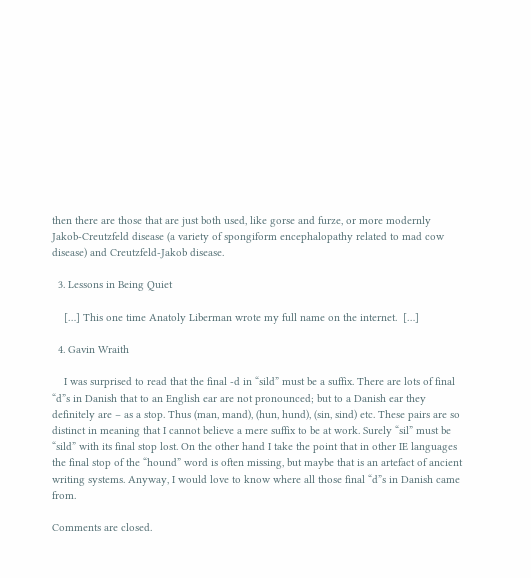then there are those that are just both used, like gorse and furze, or more modernly Jakob-Creutzfeld disease (a variety of spongiform encephalopathy related to mad cow disease) and Creutzfeld-Jakob disease.

  3. Lessons in Being Quiet

    […] This one time Anatoly Liberman wrote my full name on the internet.  […]

  4. Gavin Wraith

    I was surprised to read that the final -d in “sild” must be a suffix. There are lots of final “d”s in Danish that to an English ear are not pronounced; but to a Danish ear they definitely are – as a stop. Thus (man, mand), (hun, hund), (sin, sind) etc. These pairs are so distinct in meaning that I cannot believe a mere suffix to be at work. Surely “sil” must be “sild” with its final stop lost. On the other hand I take the point that in other IE languages the final stop of the “hound” word is often missing, but maybe that is an artefact of ancient writing systems. Anyway, I would love to know where all those final “d”s in Danish came from.

Comments are closed.